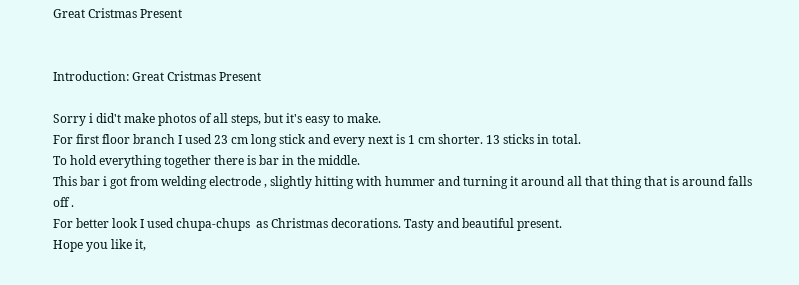Great Cristmas Present


Introduction: Great Cristmas Present

Sorry i did't make photos of all steps, but it's easy to make.
For first floor branch I used 23 cm long stick and every next is 1 cm shorter. 13 sticks in total.
To hold everything together there is bar in the middle.
This bar i got from welding electrode , slightly hitting with hummer and turning it around all that thing that is around falls off .
For better look I used chupa-chups  as Christmas decorations. Tasty and beautiful present.
Hope you like it,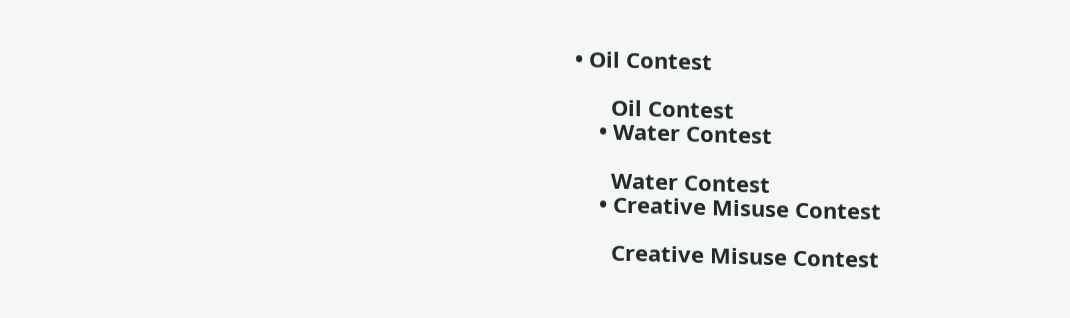• Oil Contest

      Oil Contest
    • Water Contest

      Water Contest
    • Creative Misuse Contest

      Creative Misuse Contest